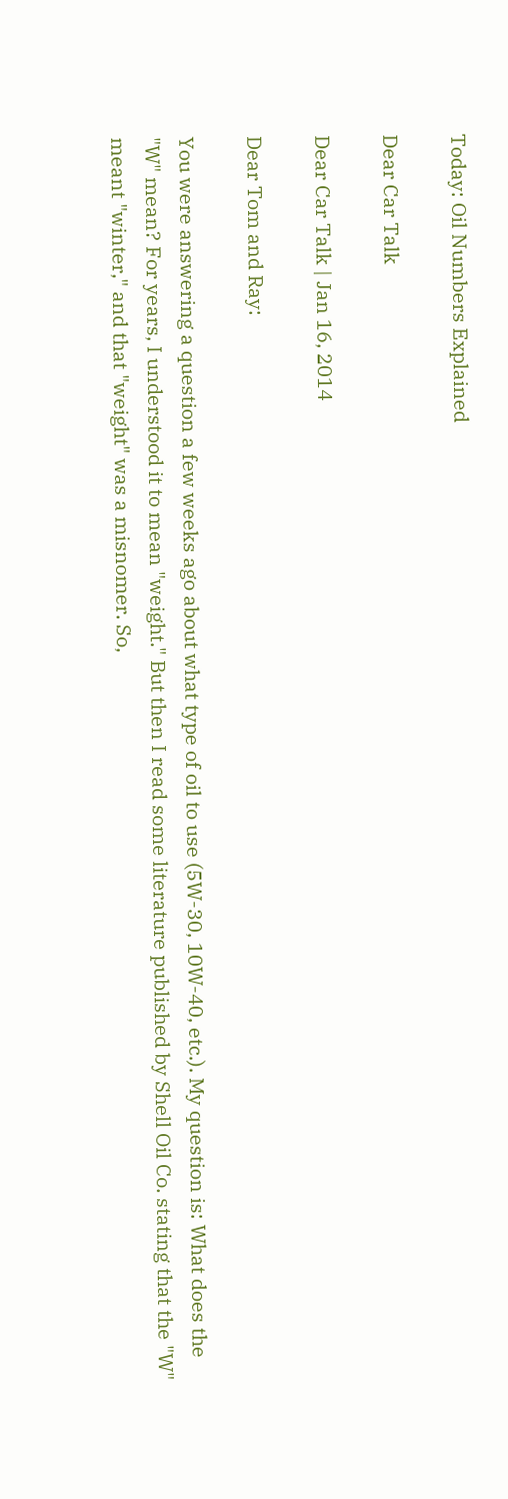Today: Oil Numbers Explained

Dear Car Talk

Dear Car Talk | Jan 16, 2014

Dear Tom and Ray:

You were answering a question a few weeks ago about what type of oil to use (5W-30, 10W-40, etc.). My question is: What does the "W" mean? For years, I understood it to mean "weight." But then I read some literature published by Shell Oil Co. stating that the "W" meant "winter," and that "weight" was a misnomer. So,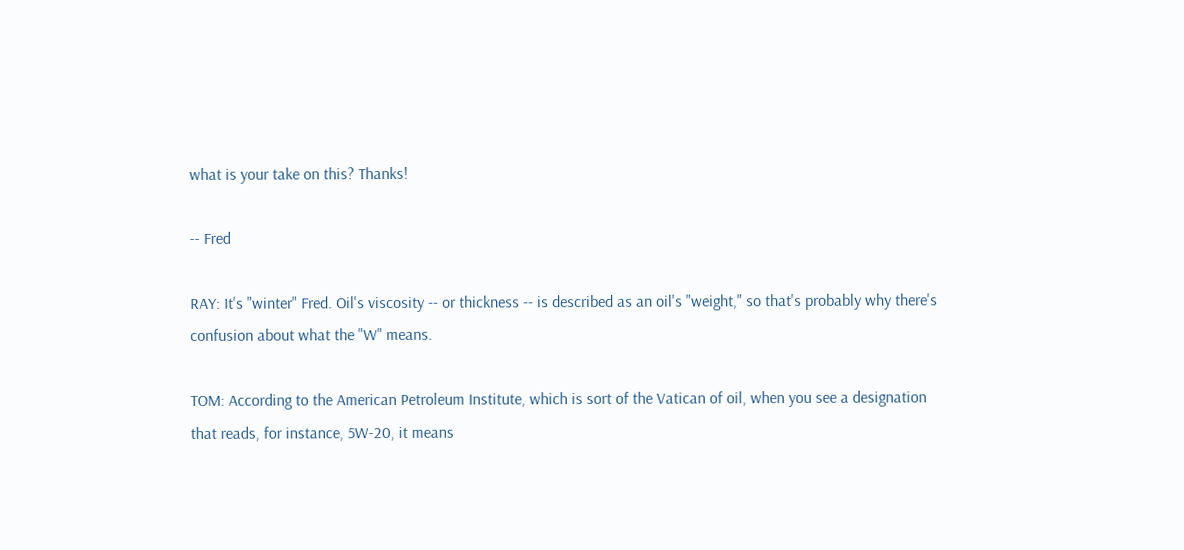what is your take on this? Thanks!

-- Fred

RAY: It's "winter" Fred. Oil's viscosity -- or thickness -- is described as an oil's "weight," so that's probably why there's confusion about what the "W" means.

TOM: According to the American Petroleum Institute, which is sort of the Vatican of oil, when you see a designation that reads, for instance, 5W-20, it means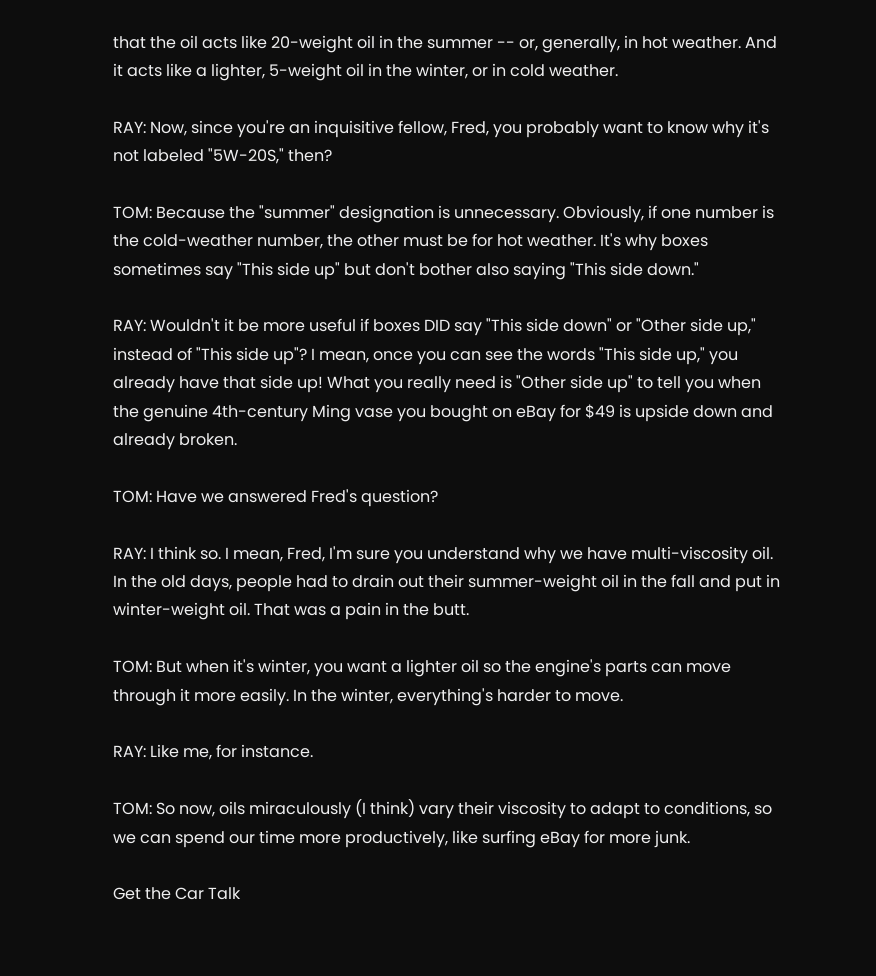that the oil acts like 20-weight oil in the summer -- or, generally, in hot weather. And it acts like a lighter, 5-weight oil in the winter, or in cold weather.

RAY: Now, since you're an inquisitive fellow, Fred, you probably want to know why it's not labeled "5W-20S," then?

TOM: Because the "summer" designation is unnecessary. Obviously, if one number is the cold-weather number, the other must be for hot weather. It's why boxes sometimes say "This side up" but don't bother also saying "This side down."

RAY: Wouldn't it be more useful if boxes DID say "This side down" or "Other side up," instead of "This side up"? I mean, once you can see the words "This side up," you already have that side up! What you really need is "Other side up" to tell you when the genuine 4th-century Ming vase you bought on eBay for $49 is upside down and already broken.

TOM: Have we answered Fred's question?

RAY: I think so. I mean, Fred, I'm sure you understand why we have multi-viscosity oil. In the old days, people had to drain out their summer-weight oil in the fall and put in winter-weight oil. That was a pain in the butt.

TOM: But when it's winter, you want a lighter oil so the engine's parts can move through it more easily. In the winter, everything's harder to move.

RAY: Like me, for instance.

TOM: So now, oils miraculously (I think) vary their viscosity to adapt to conditions, so we can spend our time more productively, like surfing eBay for more junk.

Get the Car Talk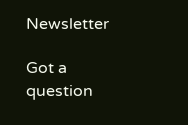Newsletter

Got a question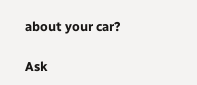about your car?

Ask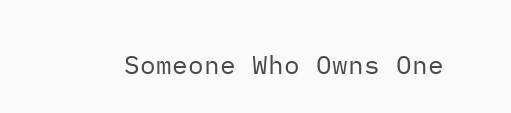Someone Who Owns One